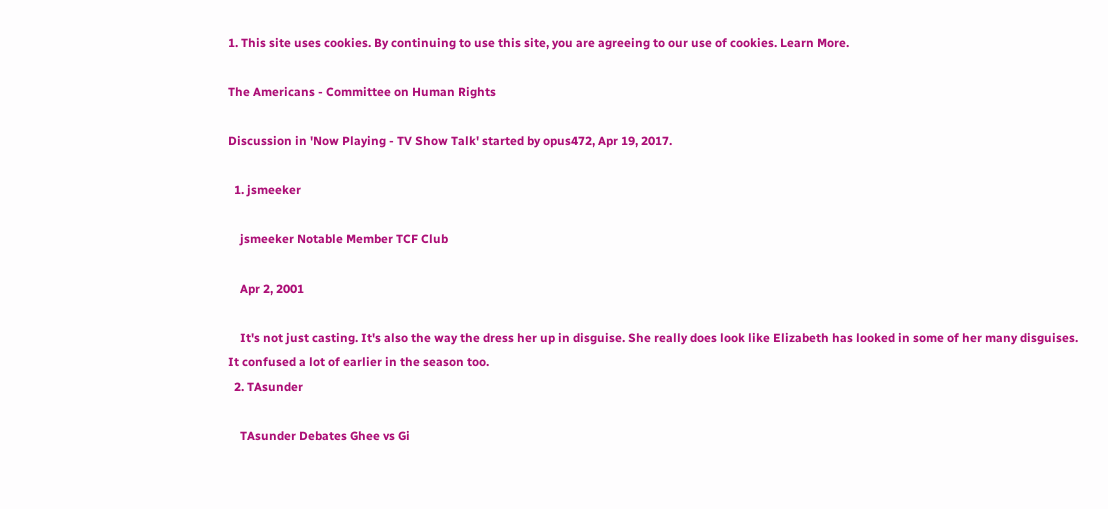1. This site uses cookies. By continuing to use this site, you are agreeing to our use of cookies. Learn More.

The Americans - Committee on Human Rights

Discussion in 'Now Playing - TV Show Talk' started by opus472, Apr 19, 2017.

  1. jsmeeker

    jsmeeker Notable Member TCF Club

    Apr 2, 2001

    It's not just casting. It's also the way the dress her up in disguise. She really does look like Elizabeth has looked in some of her many disguises. It confused a lot of earlier in the season too.
  2. TAsunder

    TAsunder Debates Ghee vs Gi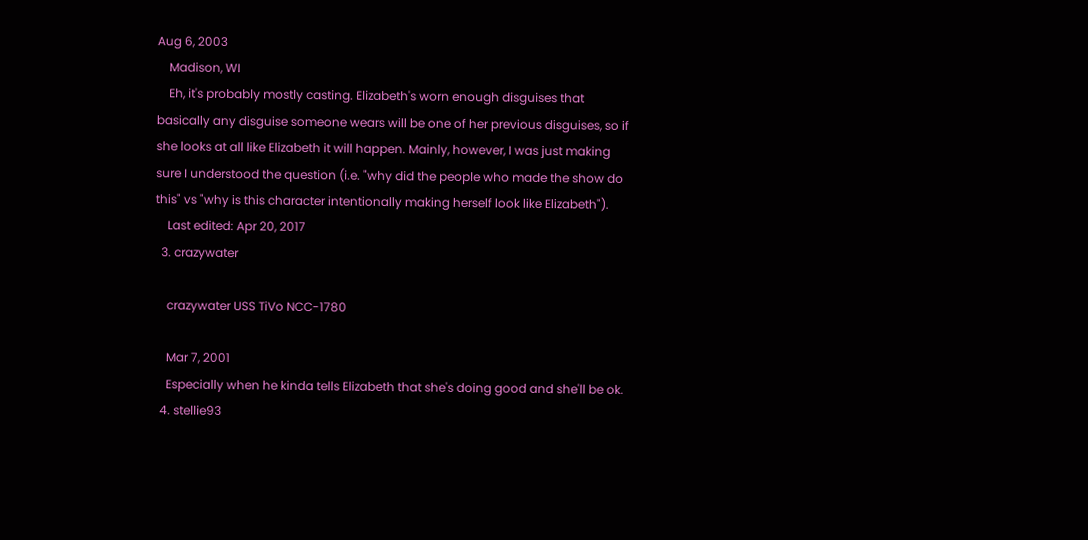Aug 6, 2003
    Madison, WI
    Eh, it's probably mostly casting. Elizabeth's worn enough disguises that basically any disguise someone wears will be one of her previous disguises, so if she looks at all like Elizabeth it will happen. Mainly, however, I was just making sure I understood the question (i.e. "why did the people who made the show do this" vs "why is this character intentionally making herself look like Elizabeth").
    Last edited: Apr 20, 2017
  3. crazywater

    crazywater USS TiVo NCC-1780

    Mar 7, 2001
    Especially when he kinda tells Elizabeth that she's doing good and she'll be ok.
  4. stellie93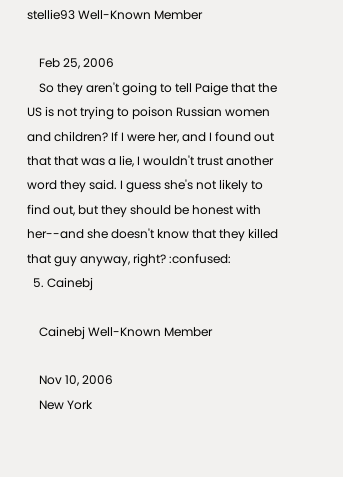stellie93 Well-Known Member

    Feb 25, 2006
    So they aren't going to tell Paige that the US is not trying to poison Russian women and children? If I were her, and I found out that that was a lie, I wouldn't trust another word they said. I guess she's not likely to find out, but they should be honest with her--and she doesn't know that they killed that guy anyway, right? :confused:
  5. Cainebj

    Cainebj Well-Known Member

    Nov 10, 2006
    New York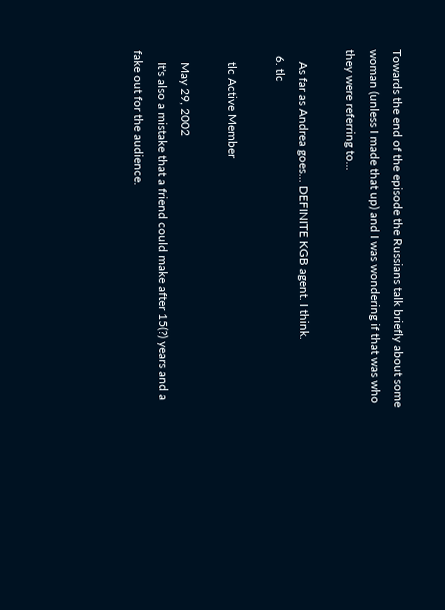Towards the end of the episode the Russians talk briefly about some woman (unless I made that up) and I was wondering if that was who they were referring to...

    As far as Andrea goes... DEFINITE KGB agent. I think.
  6. tlc

    tlc Active Member

    May 29, 2002
    It's also a mistake that a friend could make after 15(?) years and a fake out for the audience.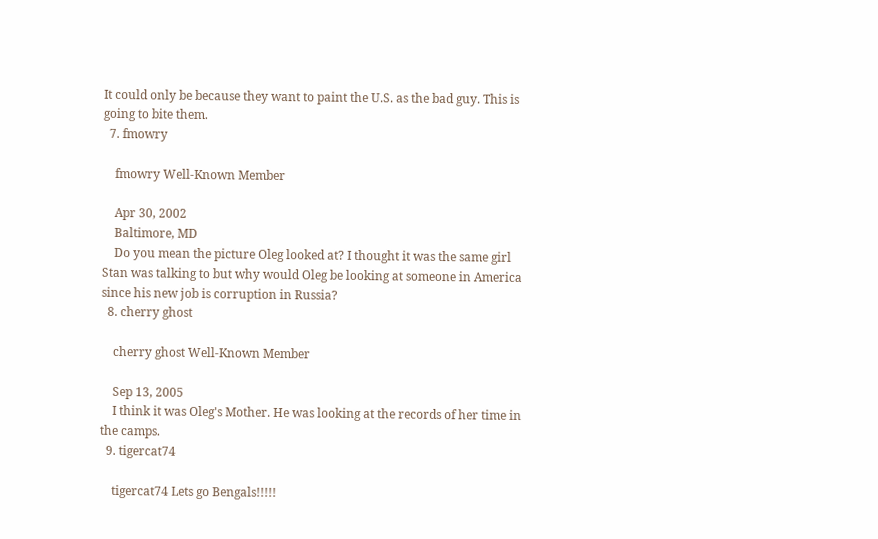It could only be because they want to paint the U.S. as the bad guy. This is going to bite them.
  7. fmowry

    fmowry Well-Known Member

    Apr 30, 2002
    Baltimore, MD
    Do you mean the picture Oleg looked at? I thought it was the same girl Stan was talking to but why would Oleg be looking at someone in America since his new job is corruption in Russia?
  8. cherry ghost

    cherry ghost Well-Known Member

    Sep 13, 2005
    I think it was Oleg's Mother. He was looking at the records of her time in the camps.
  9. tigercat74

    tigercat74 Lets go Bengals!!!!!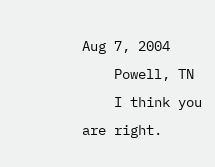Aug 7, 2004
    Powell, TN
    I think you are right.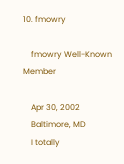10. fmowry

    fmowry Well-Known Member

    Apr 30, 2002
    Baltimore, MD
    I totally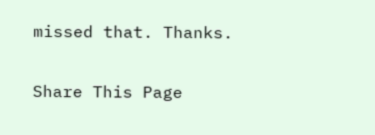missed that. Thanks.

Share This Page